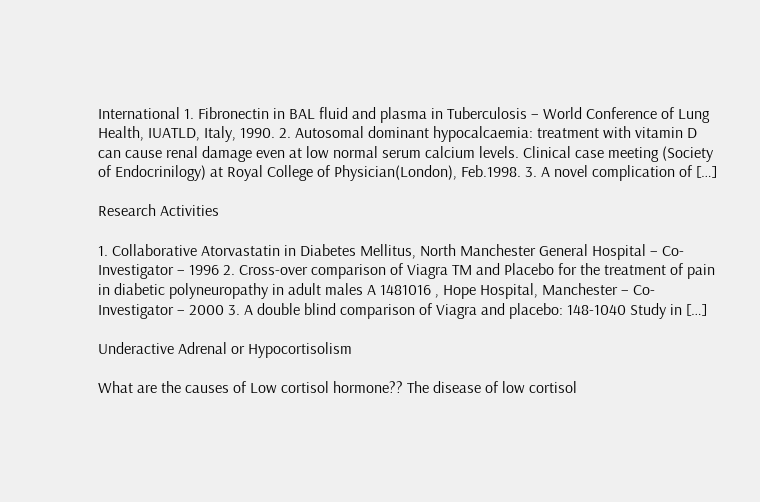International 1. Fibronectin in BAL fluid and plasma in Tuberculosis – World Conference of Lung Health, IUATLD, Italy, 1990. 2. Autosomal dominant hypocalcaemia: treatment with vitamin D can cause renal damage even at low normal serum calcium levels. Clinical case meeting (Society of Endocrinilogy) at Royal College of Physician(London), Feb.1998. 3. A novel complication of […]

Research Activities

1. Collaborative Atorvastatin in Diabetes Mellitus, North Manchester General Hospital – Co-Investigator – 1996 2. Cross-over comparison of Viagra TM and Placebo for the treatment of pain in diabetic polyneuropathy in adult males A 1481016 , Hope Hospital, Manchester – Co-Investigator – 2000 3. A double blind comparison of Viagra and placebo: 148-1040 Study in […]

Underactive Adrenal or Hypocortisolism

What are the causes of Low cortisol hormone?? The disease of low cortisol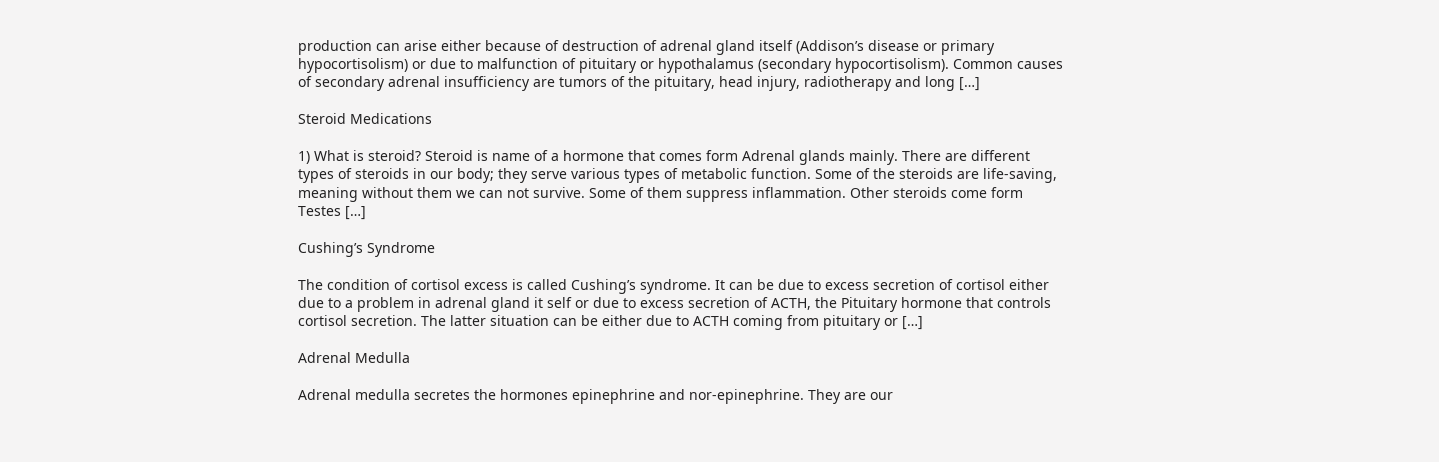production can arise either because of destruction of adrenal gland itself (Addison’s disease or primary hypocortisolism) or due to malfunction of pituitary or hypothalamus (secondary hypocortisolism). Common causes of secondary adrenal insufficiency are tumors of the pituitary, head injury, radiotherapy and long […]

Steroid Medications

1) What is steroid? Steroid is name of a hormone that comes form Adrenal glands mainly. There are different types of steroids in our body; they serve various types of metabolic function. Some of the steroids are life-saving, meaning without them we can not survive. Some of them suppress inflammation. Other steroids come form Testes […]

Cushing’s Syndrome

The condition of cortisol excess is called Cushing’s syndrome. It can be due to excess secretion of cortisol either due to a problem in adrenal gland it self or due to excess secretion of ACTH, the Pituitary hormone that controls cortisol secretion. The latter situation can be either due to ACTH coming from pituitary or […]

Adrenal Medulla

Adrenal medulla secretes the hormones epinephrine and nor-epinephrine. They are our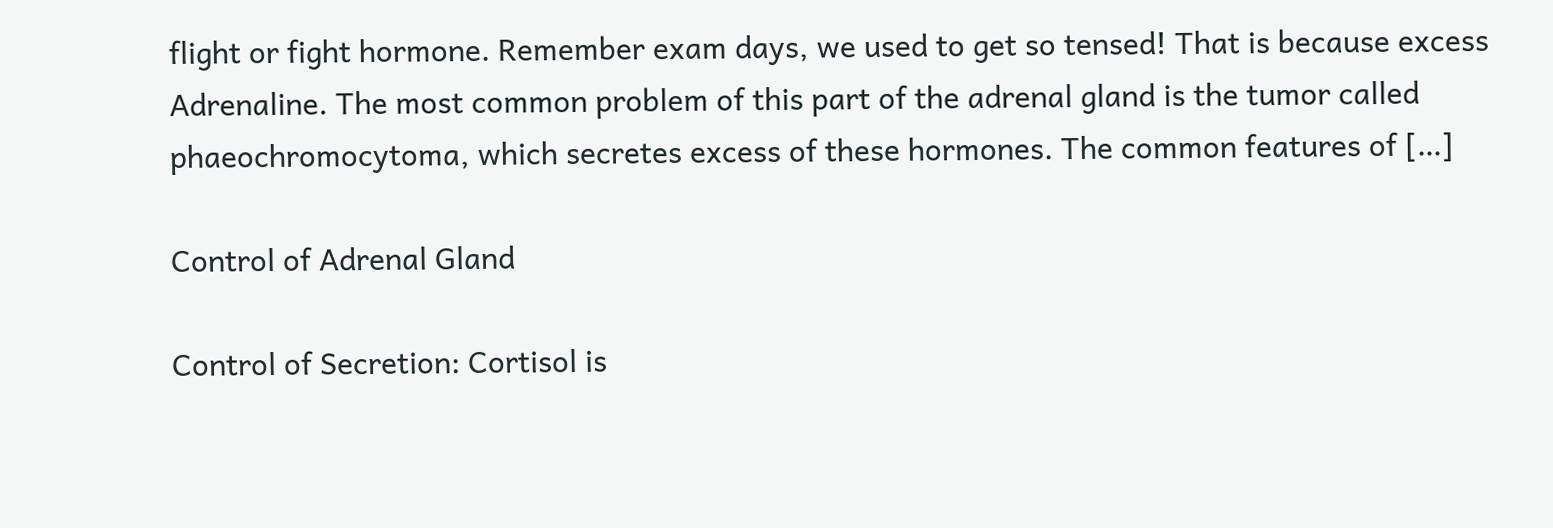flight or fight hormone. Remember exam days, we used to get so tensed! That is because excess Adrenaline. The most common problem of this part of the adrenal gland is the tumor called phaeochromocytoma, which secretes excess of these hormones. The common features of […]

Control of Adrenal Gland

Control of Secretion: Cortisol is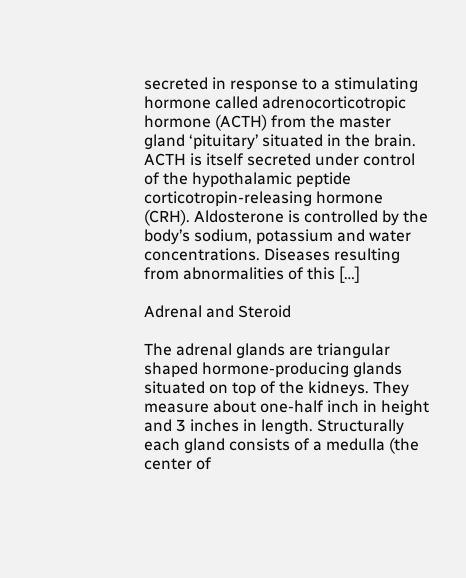secreted in response to a stimulating hormone called adrenocorticotropic hormone (ACTH) from the master gland ‘pituitary’ situated in the brain. ACTH is itself secreted under control of the hypothalamic peptide corticotropin-releasing hormone (CRH). Aldosterone is controlled by the body’s sodium, potassium and water concentrations. Diseases resulting from abnormalities of this […]

Adrenal and Steroid

The adrenal glands are triangular shaped hormone-producing glands situated on top of the kidneys. They measure about one-half inch in height and 3 inches in length. Structurally each gland consists of a medulla (the center of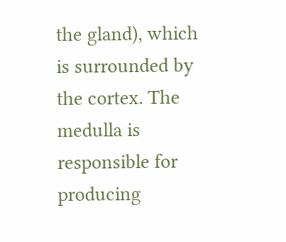the gland), which is surrounded by the cortex. The medulla is responsible for producing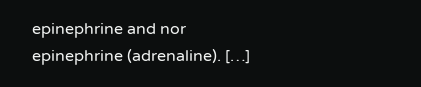epinephrine and nor epinephrine (adrenaline). […]